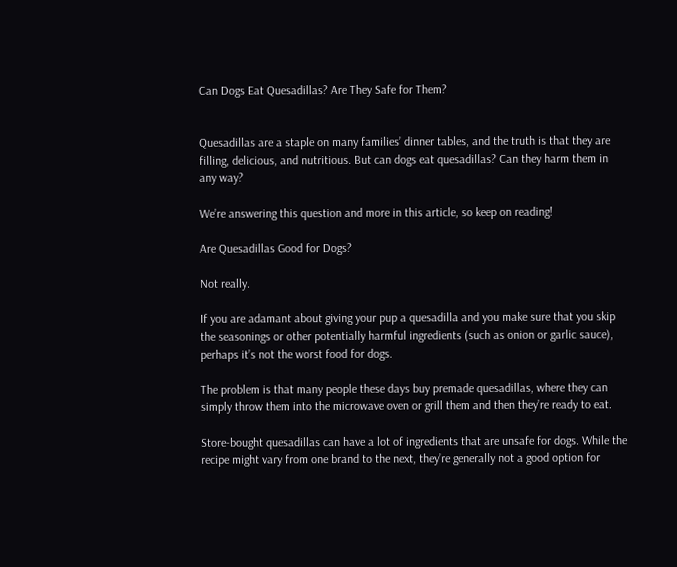Can Dogs Eat Quesadillas? Are They Safe for Them?


Quesadillas are a staple on many families’ dinner tables, and the truth is that they are filling, delicious, and nutritious. But can dogs eat quesadillas? Can they harm them in any way?

We’re answering this question and more in this article, so keep on reading!

Are Quesadillas Good for Dogs?

Not really.

If you are adamant about giving your pup a quesadilla and you make sure that you skip the seasonings or other potentially harmful ingredients (such as onion or garlic sauce), perhaps it’s not the worst food for dogs.

The problem is that many people these days buy premade quesadillas, where they can simply throw them into the microwave oven or grill them and then they’re ready to eat.

Store-bought quesadillas can have a lot of ingredients that are unsafe for dogs. While the recipe might vary from one brand to the next, they’re generally not a good option for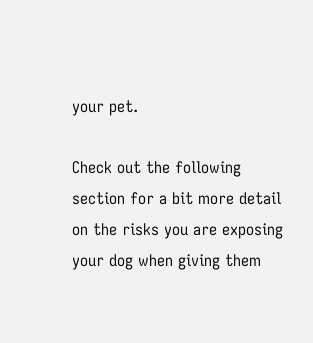your pet.

Check out the following section for a bit more detail on the risks you are exposing your dog when giving them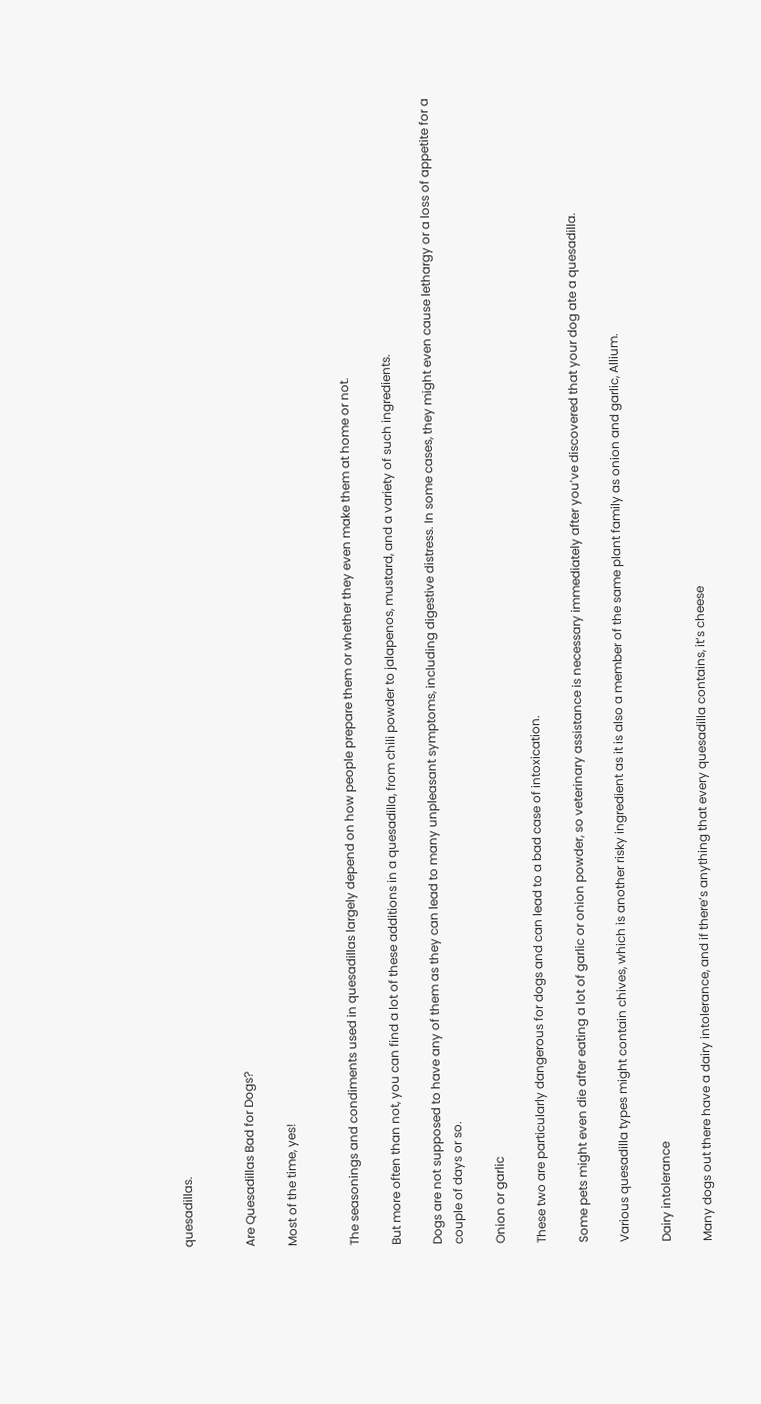quesadillas.


Are Quesadillas Bad for Dogs?

Most of the time, yes!


The seasonings and condiments used in quesadillas largely depend on how people prepare them or whether they even make them at home or not.

But more often than not, you can find a lot of these additions in a quesadilla, from chili powder to jalapenos, mustard, and a variety of such ingredients.

Dogs are not supposed to have any of them as they can lead to many unpleasant symptoms, including digestive distress. In some cases, they might even cause lethargy or a loss of appetite for a couple of days or so.

Onion or garlic

These two are particularly dangerous for dogs and can lead to a bad case of intoxication.

Some pets might even die after eating a lot of garlic or onion powder, so veterinary assistance is necessary immediately after you’ve discovered that your dog ate a quesadilla.

Various quesadilla types might contain chives, which is another risky ingredient as it is also a member of the same plant family as onion and garlic, Allium.

Dairy intolerance

Many dogs out there have a dairy intolerance, and if there’s anything that every quesadilla contains, it’s cheese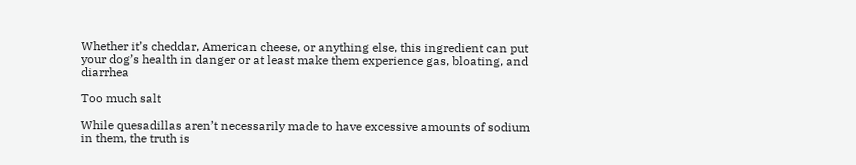Whether it’s cheddar, American cheese, or anything else, this ingredient can put your dog’s health in danger or at least make them experience gas, bloating, and diarrhea

Too much salt

While quesadillas aren’t necessarily made to have excessive amounts of sodium in them, the truth is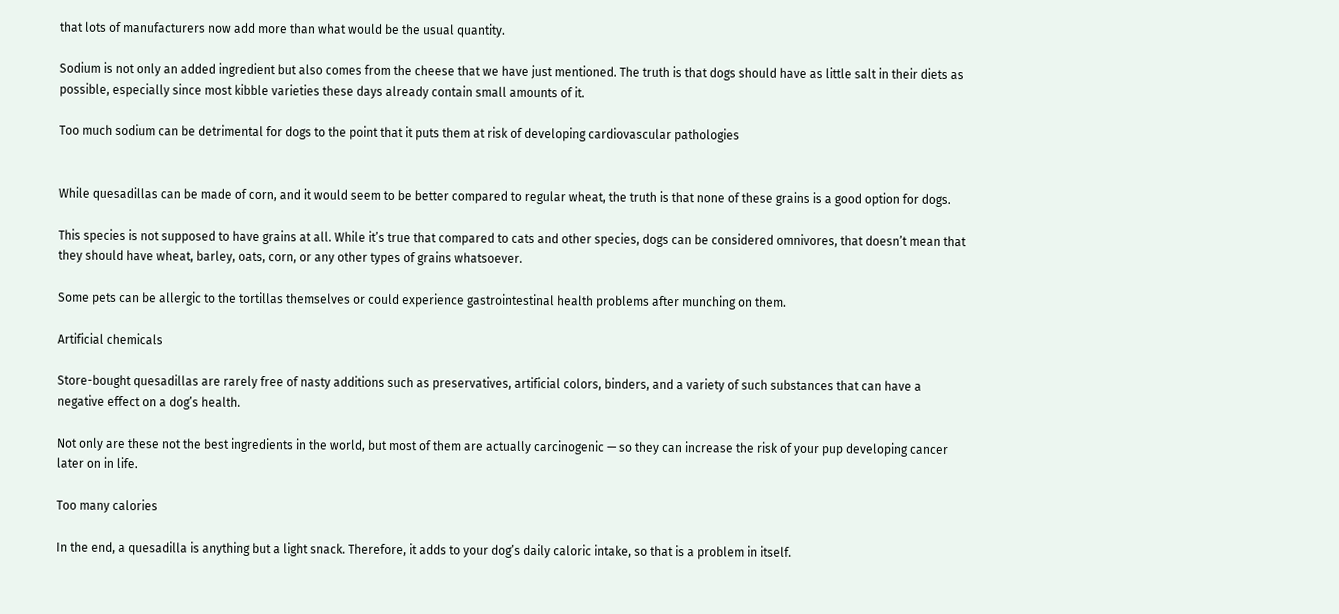that lots of manufacturers now add more than what would be the usual quantity.

Sodium is not only an added ingredient but also comes from the cheese that we have just mentioned. The truth is that dogs should have as little salt in their diets as possible, especially since most kibble varieties these days already contain small amounts of it.

Too much sodium can be detrimental for dogs to the point that it puts them at risk of developing cardiovascular pathologies


While quesadillas can be made of corn, and it would seem to be better compared to regular wheat, the truth is that none of these grains is a good option for dogs.

This species is not supposed to have grains at all. While it’s true that compared to cats and other species, dogs can be considered omnivores, that doesn’t mean that they should have wheat, barley, oats, corn, or any other types of grains whatsoever.

Some pets can be allergic to the tortillas themselves or could experience gastrointestinal health problems after munching on them.

Artificial chemicals

Store-bought quesadillas are rarely free of nasty additions such as preservatives, artificial colors, binders, and a variety of such substances that can have a negative effect on a dog’s health.

Not only are these not the best ingredients in the world, but most of them are actually carcinogenic — so they can increase the risk of your pup developing cancer later on in life.

Too many calories

In the end, a quesadilla is anything but a light snack. Therefore, it adds to your dog’s daily caloric intake, so that is a problem in itself.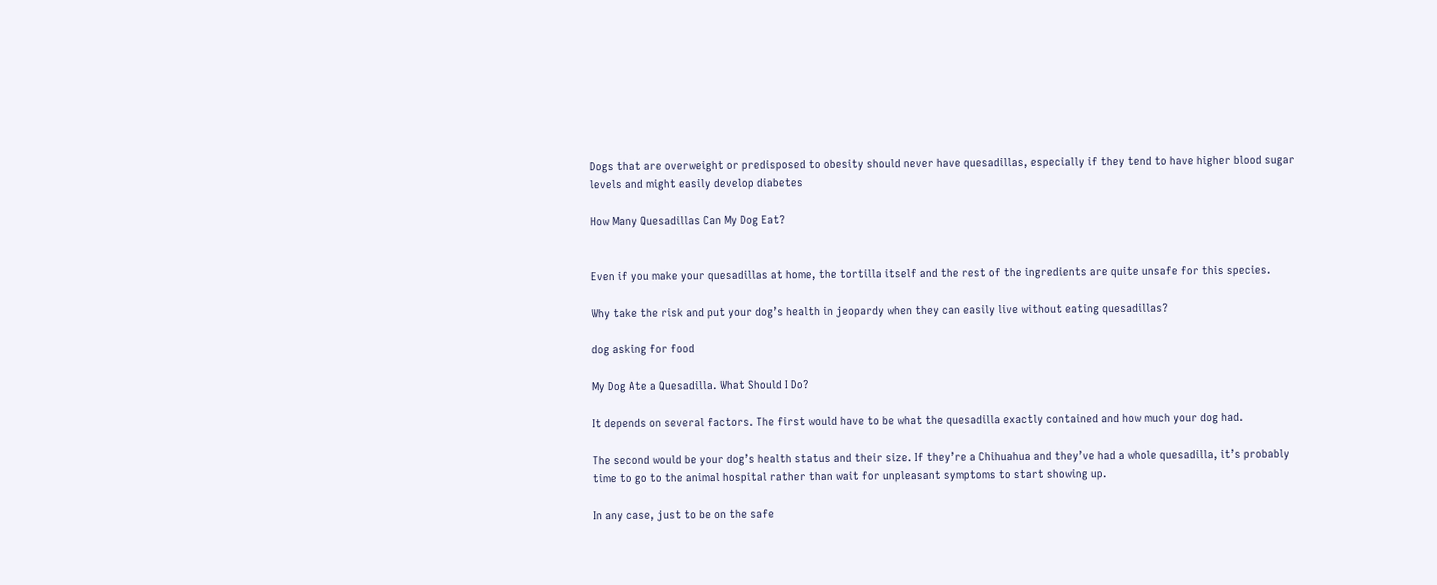Dogs that are overweight or predisposed to obesity should never have quesadillas, especially if they tend to have higher blood sugar levels and might easily develop diabetes

How Many Quesadillas Can My Dog Eat?


Even if you make your quesadillas at home, the tortilla itself and the rest of the ingredients are quite unsafe for this species.

Why take the risk and put your dog’s health in jeopardy when they can easily live without eating quesadillas?

dog asking for food

My Dog Ate a Quesadilla. What Should I Do?

It depends on several factors. The first would have to be what the quesadilla exactly contained and how much your dog had.

The second would be your dog’s health status and their size. If they’re a Chihuahua and they’ve had a whole quesadilla, it’s probably time to go to the animal hospital rather than wait for unpleasant symptoms to start showing up.

In any case, just to be on the safe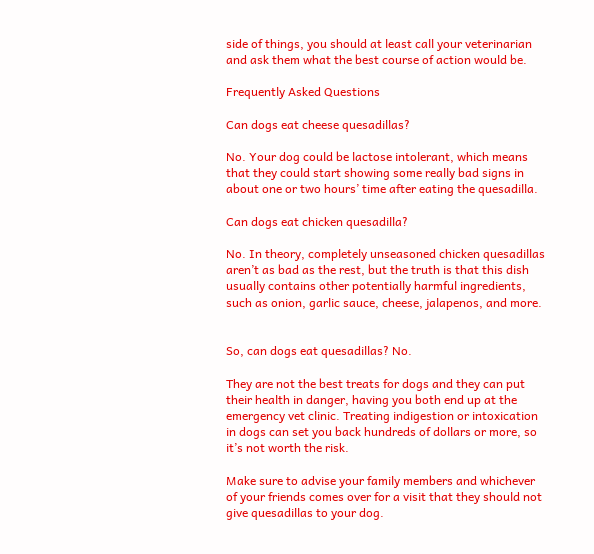side of things, you should at least call your veterinarian and ask them what the best course of action would be.

Frequently Asked Questions

Can dogs eat cheese quesadillas?

No. Your dog could be lactose intolerant, which means that they could start showing some really bad signs in about one or two hours’ time after eating the quesadilla.

Can dogs eat chicken quesadilla?

No. In theory, completely unseasoned chicken quesadillas aren’t as bad as the rest, but the truth is that this dish usually contains other potentially harmful ingredients, such as onion, garlic sauce, cheese, jalapenos, and more.


So, can dogs eat quesadillas? No.

They are not the best treats for dogs and they can put their health in danger, having you both end up at the emergency vet clinic. Treating indigestion or intoxication in dogs can set you back hundreds of dollars or more, so it’s not worth the risk.

Make sure to advise your family members and whichever of your friends comes over for a visit that they should not give quesadillas to your dog.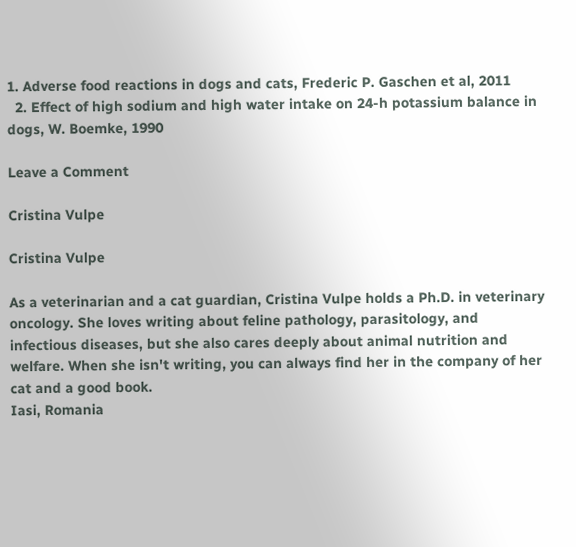1. Adverse food reactions in dogs and cats, Frederic P. Gaschen et al, 2011
  2. Effect of high sodium and high water intake on 24-h potassium balance in dogs, W. Boemke, 1990

Leave a Comment

Cristina Vulpe

Cristina Vulpe

As a veterinarian and a cat guardian, Cristina Vulpe holds a Ph.D. in veterinary oncology. She loves writing about feline pathology, parasitology, and infectious diseases, but she also cares deeply about animal nutrition and welfare. When she isn't writing, you can always find her in the company of her cat and a good book.
Iasi, Romania